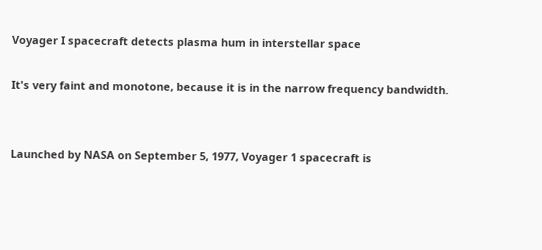Voyager I spacecraft detects plasma hum in interstellar space

It's very faint and monotone, because it is in the narrow frequency bandwidth.


Launched by NASA on September 5, 1977, Voyager 1 spacecraft is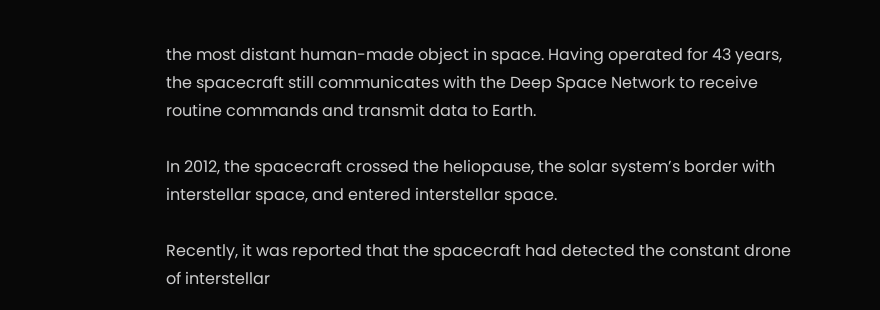the most distant human-made object in space. Having operated for 43 years, the spacecraft still communicates with the Deep Space Network to receive routine commands and transmit data to Earth.

In 2012, the spacecraft crossed the heliopause, the solar system’s border with interstellar space, and entered interstellar space.

Recently, it was reported that the spacecraft had detected the constant drone of interstellar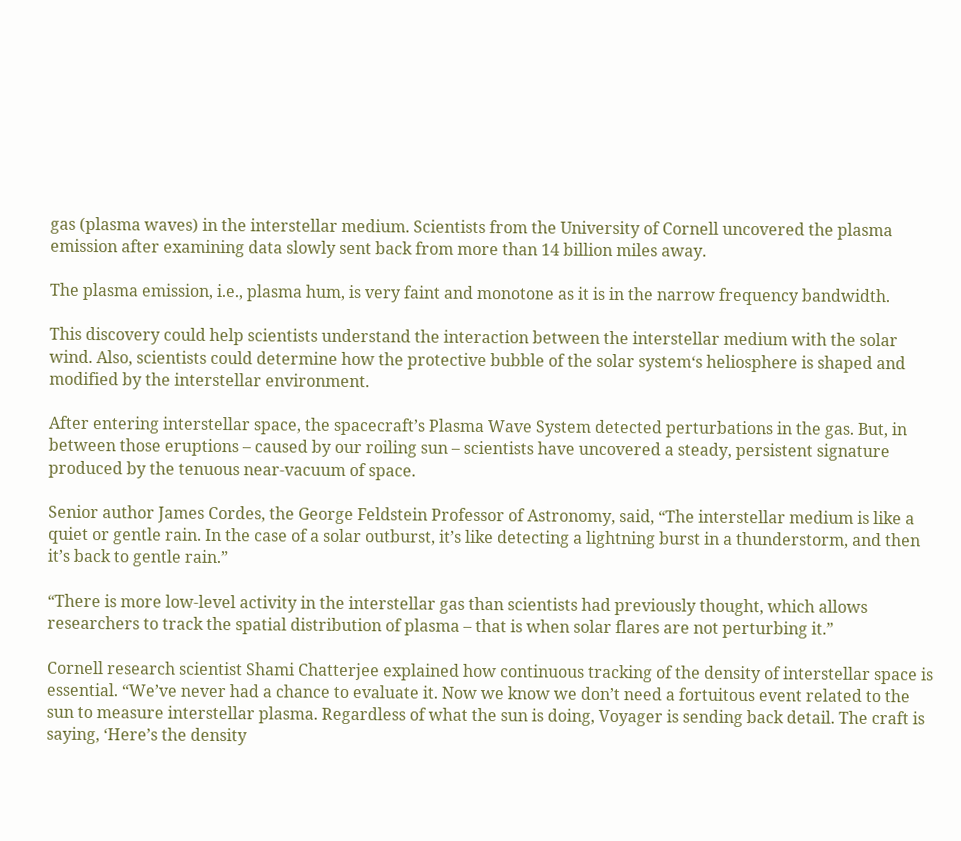gas (plasma waves) in the interstellar medium. Scientists from the University of Cornell uncovered the plasma emission after examining data slowly sent back from more than 14 billion miles away.

The plasma emission, i.e., plasma hum, is very faint and monotone as it is in the narrow frequency bandwidth.

This discovery could help scientists understand the interaction between the interstellar medium with the solar wind. Also, scientists could determine how the protective bubble of the solar system‘s heliosphere is shaped and modified by the interstellar environment.

After entering interstellar space, the spacecraft’s Plasma Wave System detected perturbations in the gas. But, in between those eruptions – caused by our roiling sun – scientists have uncovered a steady, persistent signature produced by the tenuous near-vacuum of space.

Senior author James Cordes, the George Feldstein Professor of Astronomy, said, “The interstellar medium is like a quiet or gentle rain. In the case of a solar outburst, it’s like detecting a lightning burst in a thunderstorm, and then it’s back to gentle rain.”

“There is more low-level activity in the interstellar gas than scientists had previously thought, which allows researchers to track the spatial distribution of plasma – that is when solar flares are not perturbing it.”

Cornell research scientist Shami Chatterjee explained how continuous tracking of the density of interstellar space is essential. “We’ve never had a chance to evaluate it. Now we know we don’t need a fortuitous event related to the sun to measure interstellar plasma. Regardless of what the sun is doing, Voyager is sending back detail. The craft is saying, ‘Here’s the density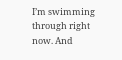I’m swimming through right now. And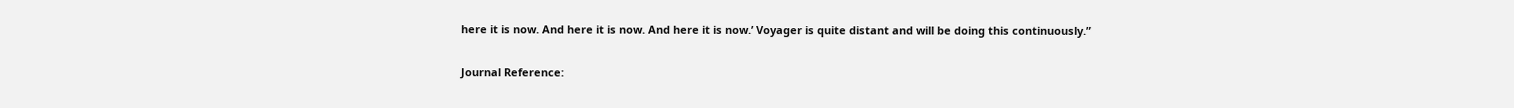here it is now. And here it is now. And here it is now.’ Voyager is quite distant and will be doing this continuously.”

Journal Reference: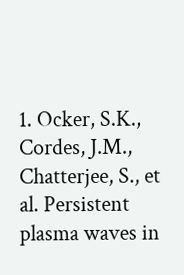1. Ocker, S.K., Cordes, J.M., Chatterjee, S., et al. Persistent plasma waves in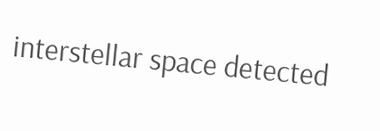interstellar space detected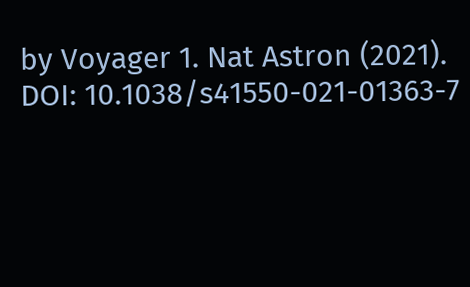by Voyager 1. Nat Astron (2021). DOI: 10.1038/s41550-021-01363-7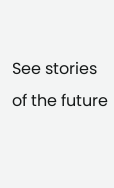See stories of the future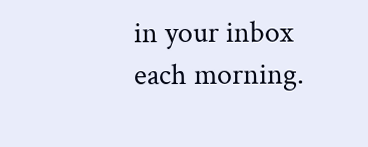in your inbox each morning.